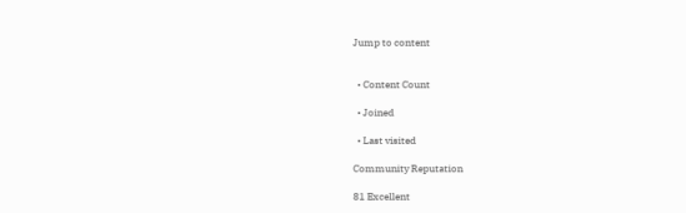Jump to content


  • Content Count

  • Joined

  • Last visited

Community Reputation

81 Excellent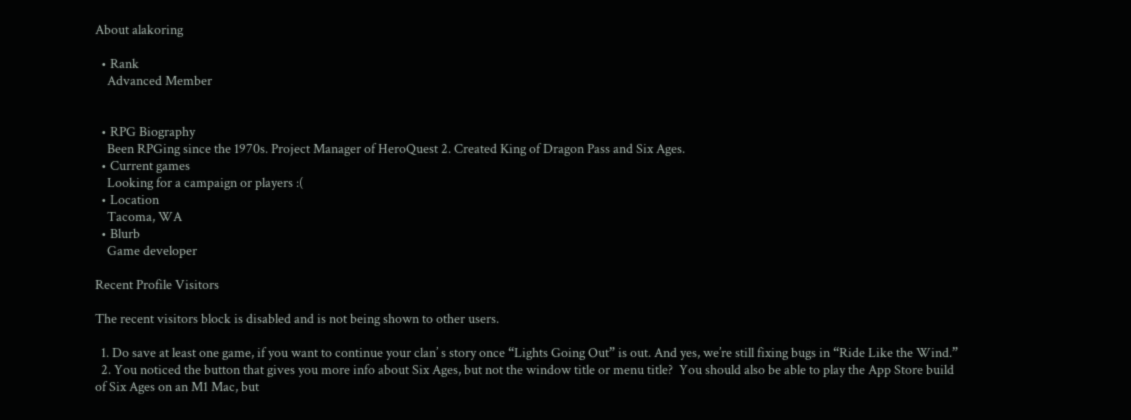About alakoring

  • Rank
    Advanced Member


  • RPG Biography
    Been RPGing since the 1970s. Project Manager of HeroQuest 2. Created King of Dragon Pass and Six Ages.
  • Current games
    Looking for a campaign or players :(
  • Location
    Tacoma, WA
  • Blurb
    Game developer

Recent Profile Visitors

The recent visitors block is disabled and is not being shown to other users.

  1. Do save at least one game, if you want to continue your clan’ s story once “Lights Going Out” is out. And yes, we’re still fixing bugs in “Ride Like the Wind.”
  2. You noticed the button that gives you more info about Six Ages, but not the window title or menu title?  You should also be able to play the App Store build of Six Ages on an M1 Mac, but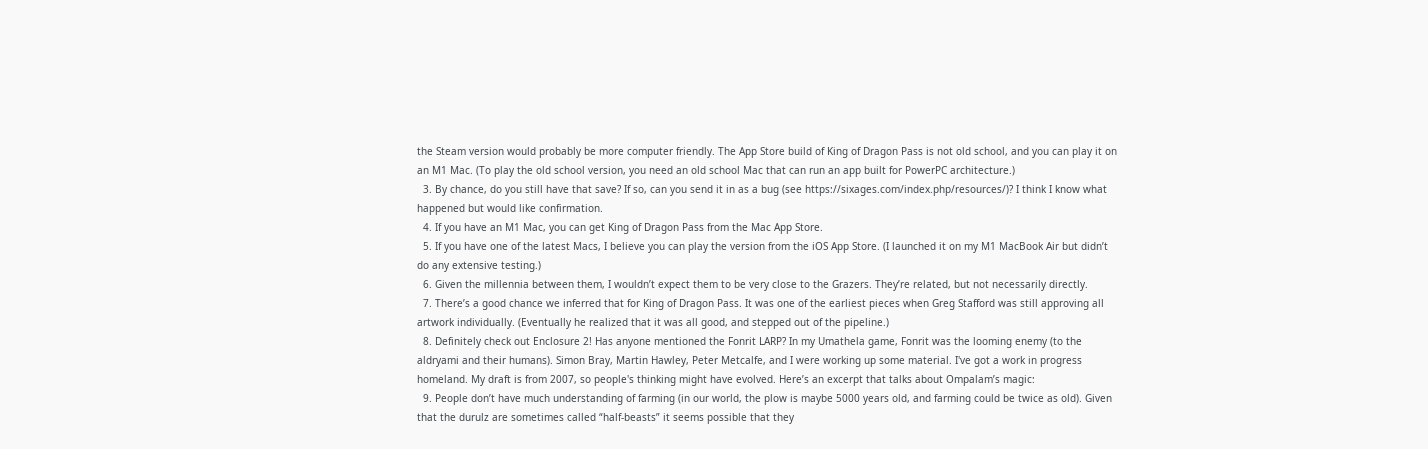the Steam version would probably be more computer friendly. The App Store build of King of Dragon Pass is not old school, and you can play it on an M1 Mac. (To play the old school version, you need an old school Mac that can run an app built for PowerPC architecture.)
  3. By chance, do you still have that save? If so, can you send it in as a bug (see https://sixages.com/index.php/resources/)? I think I know what happened but would like confirmation.
  4. If you have an M1 Mac, you can get King of Dragon Pass from the Mac App Store.
  5. If you have one of the latest Macs, I believe you can play the version from the iOS App Store. (I launched it on my M1 MacBook Air but didn’t do any extensive testing.)
  6. Given the millennia between them, I wouldn’t expect them to be very close to the Grazers. They’re related, but not necessarily directly.
  7. There’s a good chance we inferred that for King of Dragon Pass. It was one of the earliest pieces when Greg Stafford was still approving all artwork individually. (Eventually he realized that it was all good, and stepped out of the pipeline.)
  8. Definitely check out Enclosure 2! Has anyone mentioned the Fonrit LARP? In my Umathela game, Fonrit was the looming enemy (to the aldryami and their humans). Simon Bray, Martin Hawley, Peter Metcalfe, and I were working up some material. I've got a work in progress homeland. My draft is from 2007, so people's thinking might have evolved. Here’s an excerpt that talks about Ompalam’s magic:
  9. People don’t have much understanding of farming (in our world, the plow is maybe 5000 years old, and farming could be twice as old). Given that the durulz are sometimes called “half-beasts” it seems possible that they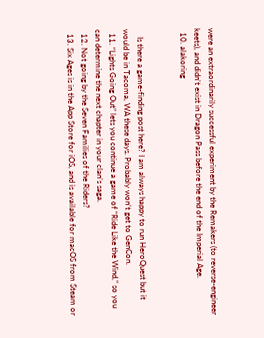were an extraordinarily successful experiment by the Remakers (to reverse-engineer keets), and didn’t exist in Dragon Pass before the end of the Imperial Age.
  10. alakoring


    Is there a game-finding post here? I am always happy to run HeroQuest but it would be in Tacoma, WA these days. Probably won’t get to GenCon.
  11. “Lights Going Out” lets you continue a game of “Ride Like the Wind,” so you can determine the next chapter in your clan’s saga.
  12. Not going by the Seven Families of the Riders?
  13. Six Ages is in the App Store for iOS, and is available for macOS from Steam or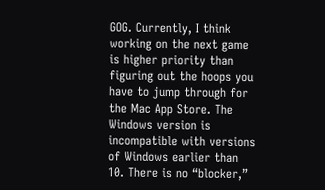GOG. Currently, I think working on the next game is higher priority than figuring out the hoops you have to jump through for the Mac App Store. The Windows version is incompatible with versions of Windows earlier than 10. There is no “blocker,”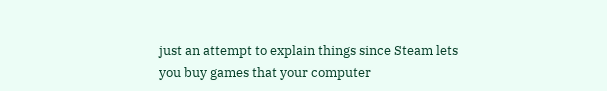just an attempt to explain things since Steam lets you buy games that your computer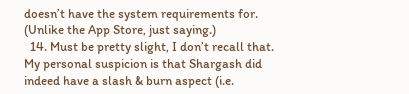doesn’t have the system requirements for. (Unlike the App Store, just saying.)
  14. Must be pretty slight, I don’t recall that. My personal suspicion is that Shargash did indeed have a slash & burn aspect (i.e.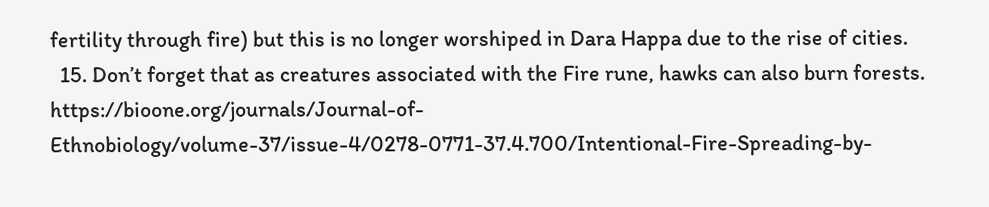fertility through fire) but this is no longer worshiped in Dara Happa due to the rise of cities.
  15. Don’t forget that as creatures associated with the Fire rune, hawks can also burn forests. https://bioone.org/journals/Journal-of-Ethnobiology/volume-37/issue-4/0278-0771-37.4.700/Intentional-Fire-Spreading-by-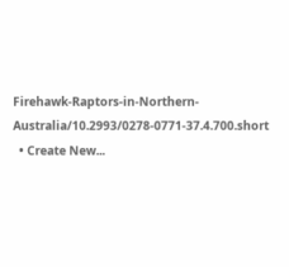Firehawk-Raptors-in-Northern-Australia/10.2993/0278-0771-37.4.700.short
  • Create New...